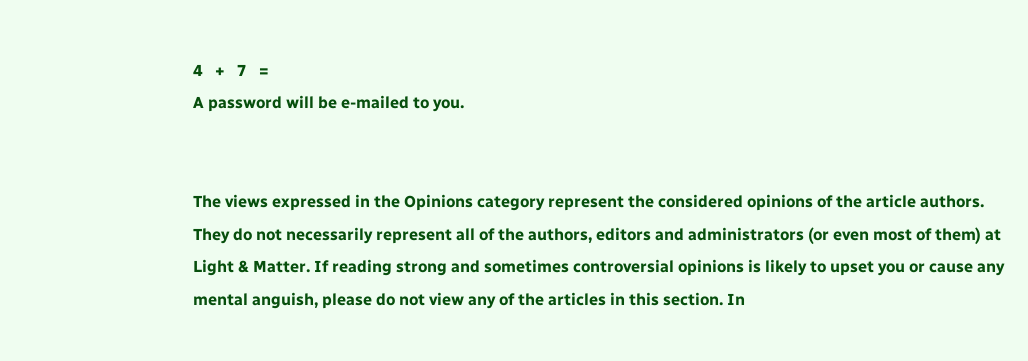4   +   7   =
A password will be e-mailed to you.


The views expressed in the Opinions category represent the considered opinions of the article authors. They do not necessarily represent all of the authors, editors and administrators (or even most of them) at Light & Matter. If reading strong and sometimes controversial opinions is likely to upset you or cause any mental anguish, please do not view any of the articles in this section. In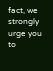fact, we strongly urge you to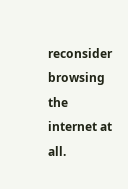reconsider browsing the internet at all.